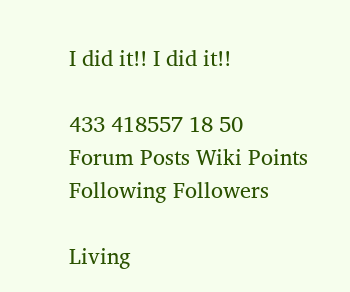I did it!! I did it!!

433 418557 18 50
Forum Posts Wiki Points Following Followers

Living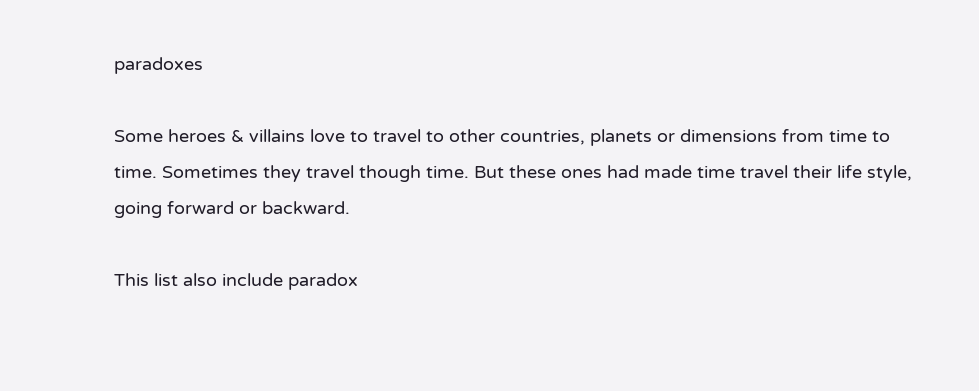paradoxes

Some heroes & villains love to travel to other countries, planets or dimensions from time to time. Sometimes they travel though time. But these ones had made time travel their life style, going forward or backward.

This list also include paradox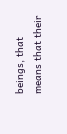beings, that means that their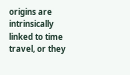origins are intrinsically linked to time travel, or they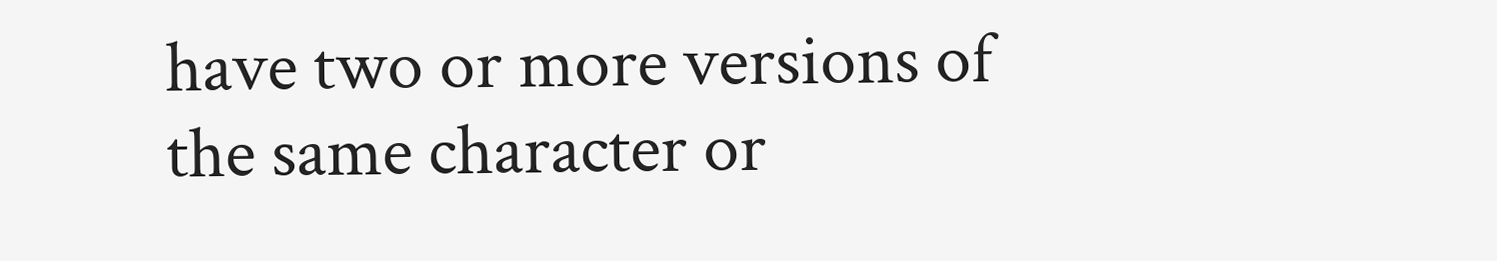have two or more versions of the same character or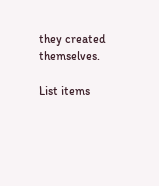they created themselves.

List items